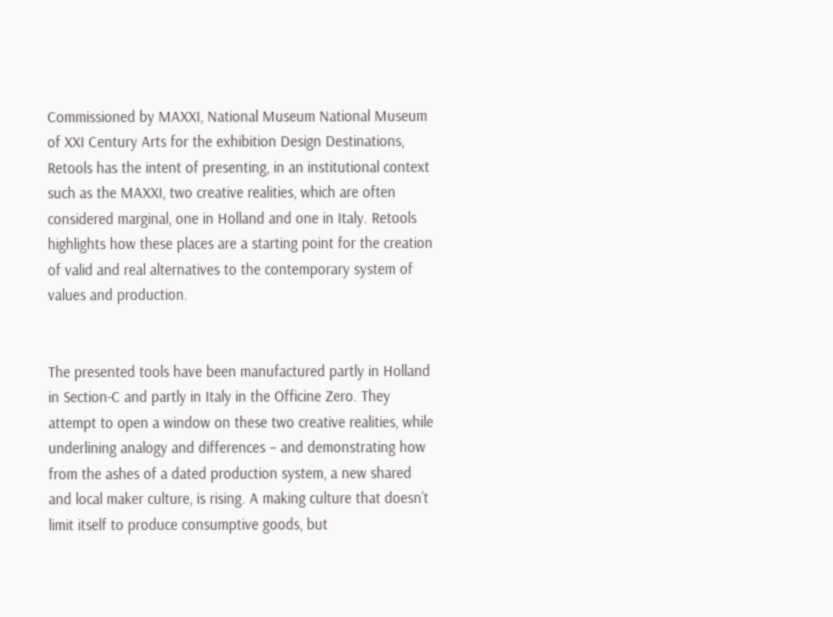Commissioned by MAXXI, National Museum National Museum of XXI Century Arts for the exhibition Design Destinations, Retools has the intent of presenting, in an institutional context such as the MAXXI, two creative realities, which are often considered marginal, one in Holland and one in Italy. Retools highlights how these places are a starting point for the creation of valid and real alternatives to the contemporary system of values and production.


The presented tools have been manufactured partly in Holland in Section-C and partly in Italy in the Officine Zero. They attempt to open a window on these two creative realities, while underlining analogy and differences – and demonstrating how from the ashes of a dated production system, a new shared and local maker culture, is rising. A making culture that doesn’t limit itself to produce consumptive goods, but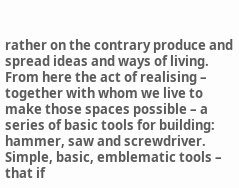rather on the contrary produce and spread ideas and ways of living. From here the act of realising – together with whom we live to make those spaces possible – a series of basic tools for building: hammer, saw and screwdriver. Simple, basic, emblematic tools – that if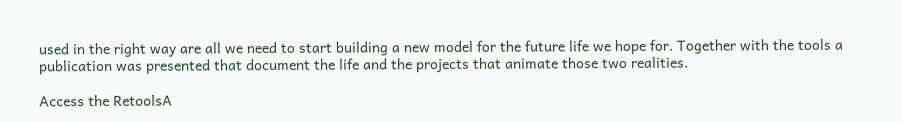used in the right way are all we need to start building a new model for the future life we hope for. Together with the tools a publication was presented that document the life and the projects that animate those two realities.

Access the RetoolsA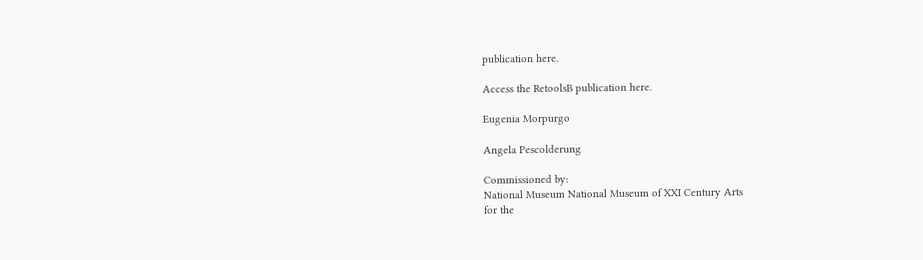publication here.

Access the RetoolsB publication here.

Eugenia Morpurgo

Angela Pescolderung

Commissioned by:
National Museum National Museum of XXI Century Arts
for the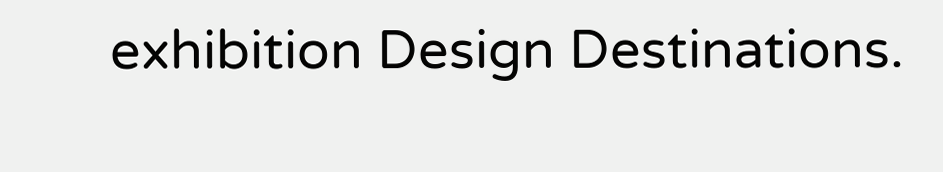exhibition Design Destinations.